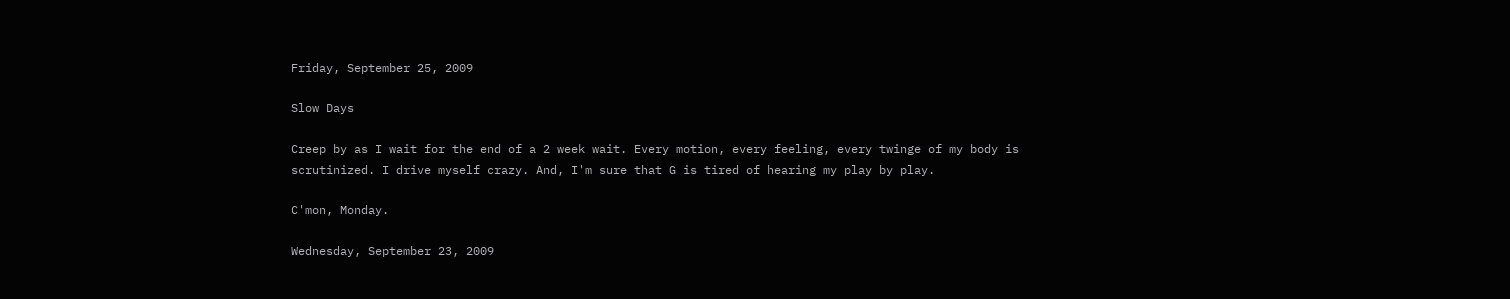Friday, September 25, 2009

Slow Days

Creep by as I wait for the end of a 2 week wait. Every motion, every feeling, every twinge of my body is scrutinized. I drive myself crazy. And, I'm sure that G is tired of hearing my play by play.

C'mon, Monday.

Wednesday, September 23, 2009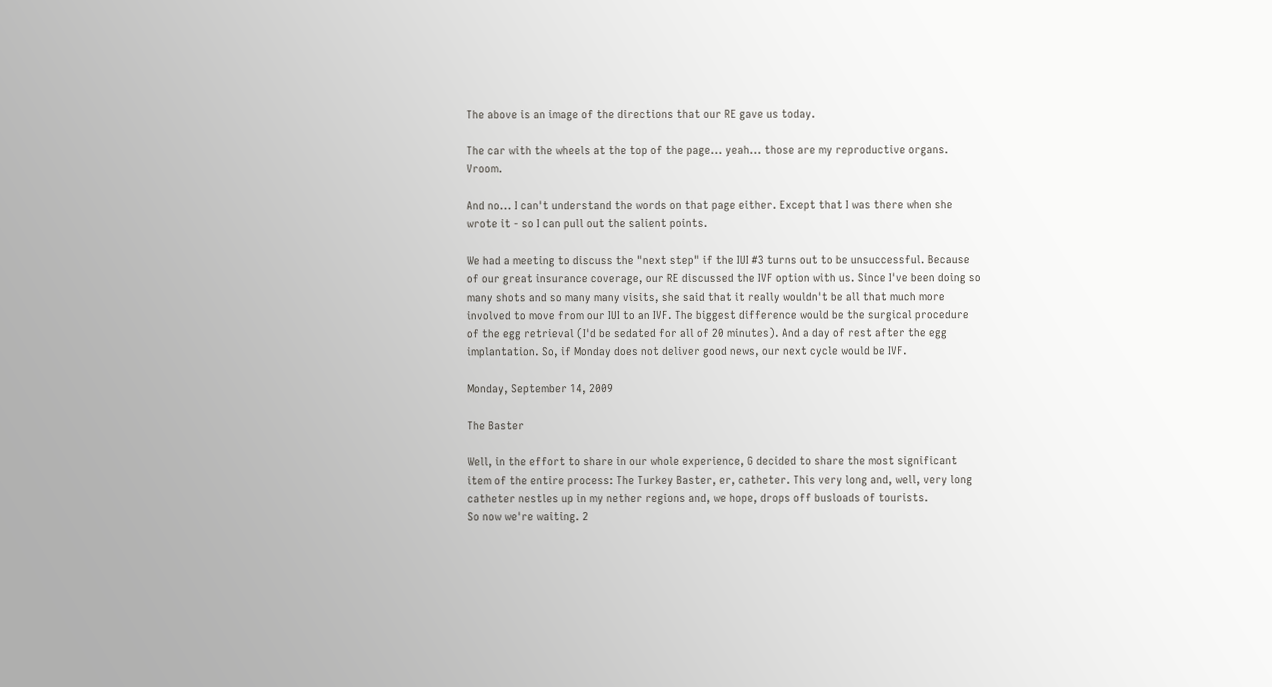The above is an image of the directions that our RE gave us today.

The car with the wheels at the top of the page... yeah... those are my reproductive organs. Vroom.

And no... I can't understand the words on that page either. Except that I was there when she wrote it - so I can pull out the salient points.

We had a meeting to discuss the "next step" if the IUI #3 turns out to be unsuccessful. Because of our great insurance coverage, our RE discussed the IVF option with us. Since I've been doing so many shots and so many many visits, she said that it really wouldn't be all that much more involved to move from our IUI to an IVF. The biggest difference would be the surgical procedure of the egg retrieval (I'd be sedated for all of 20 minutes). And a day of rest after the egg implantation. So, if Monday does not deliver good news, our next cycle would be IVF.

Monday, September 14, 2009

The Baster

Well, in the effort to share in our whole experience, G decided to share the most significant item of the entire process: The Turkey Baster, er, catheter. This very long and, well, very long catheter nestles up in my nether regions and, we hope, drops off busloads of tourists.
So now we're waiting. 2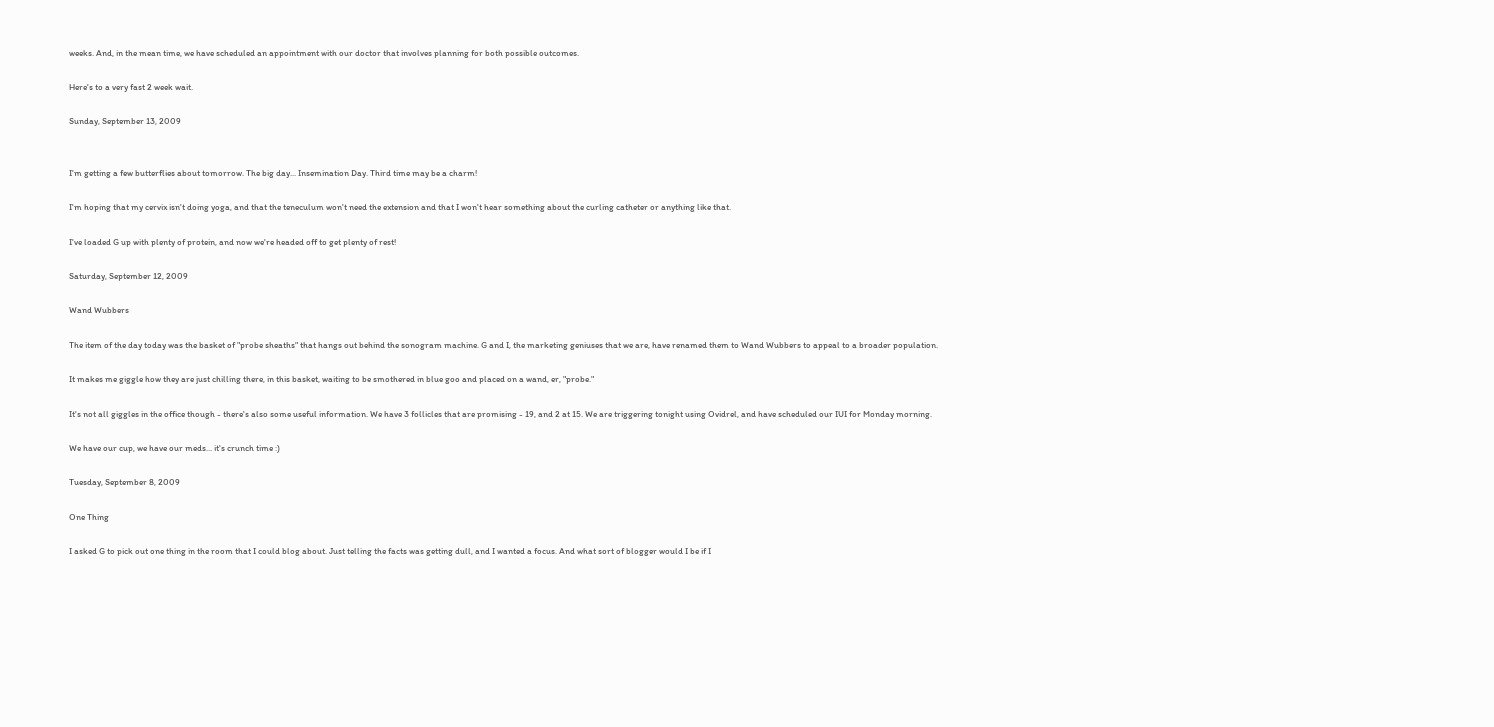weeks. And, in the mean time, we have scheduled an appointment with our doctor that involves planning for both possible outcomes.

Here's to a very fast 2 week wait.

Sunday, September 13, 2009


I'm getting a few butterflies about tomorrow. The big day... Insemination Day. Third time may be a charm!

I'm hoping that my cervix isn't doing yoga, and that the teneculum won't need the extension and that I won't hear something about the curling catheter or anything like that.

I've loaded G up with plenty of protein, and now we're headed off to get plenty of rest!

Saturday, September 12, 2009

Wand Wubbers

The item of the day today was the basket of "probe sheaths" that hangs out behind the sonogram machine. G and I, the marketing geniuses that we are, have renamed them to Wand Wubbers to appeal to a broader population.

It makes me giggle how they are just chilling there, in this basket, waiting to be smothered in blue goo and placed on a wand, er, "probe."

It's not all giggles in the office though - there's also some useful information. We have 3 follicles that are promising - 19, and 2 at 15. We are triggering tonight using Ovidrel, and have scheduled our IUI for Monday morning.

We have our cup, we have our meds... it's crunch time :)

Tuesday, September 8, 2009

One Thing

I asked G to pick out one thing in the room that I could blog about. Just telling the facts was getting dull, and I wanted a focus. And what sort of blogger would I be if I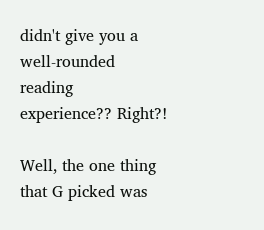didn't give you a well-rounded reading experience?? Right?!

Well, the one thing that G picked was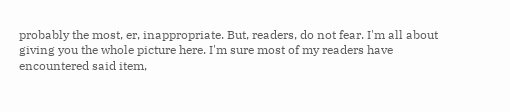probably the most, er, inappropriate. But, readers, do not fear. I'm all about giving you the whole picture here. I'm sure most of my readers have encountered said item,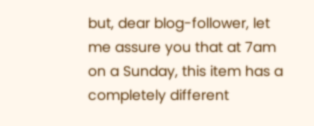but, dear blog-follower, let me assure you that at 7am on a Sunday, this item has a completely different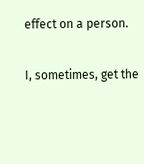effect on a person.

I, sometimes, get the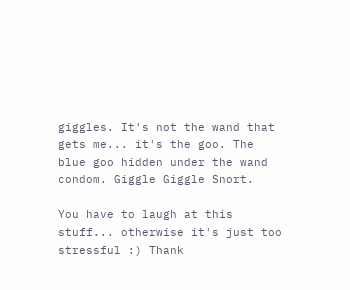giggles. It's not the wand that gets me... it's the goo. The blue goo hidden under the wand condom. Giggle Giggle Snort.

You have to laugh at this stuff... otherwise it's just too stressful :) Thank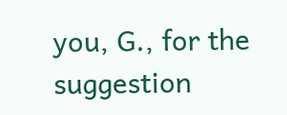you, G., for the suggestion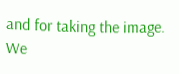and for taking the image. We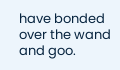have bonded over the wand and goo.